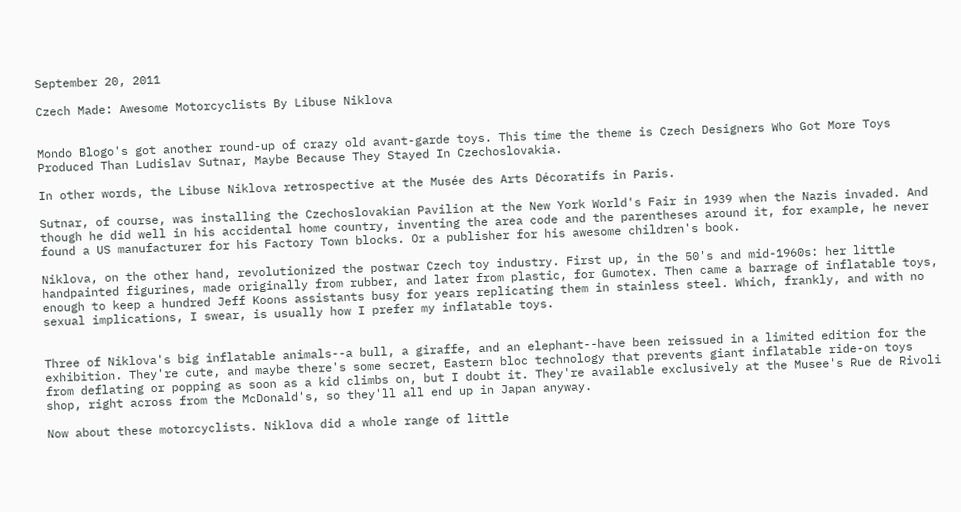September 20, 2011

Czech Made: Awesome Motorcyclists By Libuse Niklova


Mondo Blogo's got another round-up of crazy old avant-garde toys. This time the theme is Czech Designers Who Got More Toys Produced Than Ludislav Sutnar, Maybe Because They Stayed In Czechoslovakia.

In other words, the Libuse Niklova retrospective at the Musée des Arts Décoratifs in Paris.

Sutnar, of course, was installing the Czechoslovakian Pavilion at the New York World's Fair in 1939 when the Nazis invaded. And though he did well in his accidental home country, inventing the area code and the parentheses around it, for example, he never found a US manufacturer for his Factory Town blocks. Or a publisher for his awesome children's book.

Niklova, on the other hand, revolutionized the postwar Czech toy industry. First up, in the 50's and mid-1960s: her little handpainted figurines, made originally from rubber, and later from plastic, for Gumotex. Then came a barrage of inflatable toys, enough to keep a hundred Jeff Koons assistants busy for years replicating them in stainless steel. Which, frankly, and with no sexual implications, I swear, is usually how I prefer my inflatable toys.


Three of Niklova's big inflatable animals--a bull, a giraffe, and an elephant--have been reissued in a limited edition for the exhibition. They're cute, and maybe there's some secret, Eastern bloc technology that prevents giant inflatable ride-on toys from deflating or popping as soon as a kid climbs on, but I doubt it. They're available exclusively at the Musee's Rue de Rivoli shop, right across from the McDonald's, so they'll all end up in Japan anyway.

Now about these motorcyclists. Niklova did a whole range of little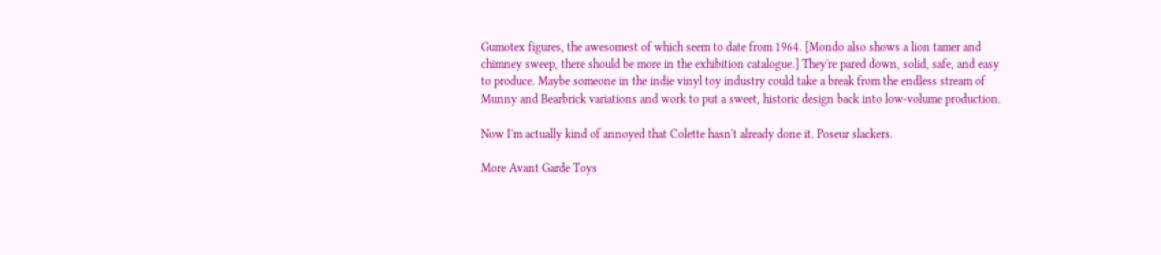Gumotex figures, the awesomest of which seem to date from 1964. [Mondo also shows a lion tamer and chimney sweep, there should be more in the exhibition catalogue.] They're pared down, solid, safe, and easy to produce. Maybe someone in the indie vinyl toy industry could take a break from the endless stream of Munny and Bearbrick variations and work to put a sweet, historic design back into low-volume production.

Now I'm actually kind of annoyed that Colette hasn't already done it. Poseur slackers.

More Avant Garde Toys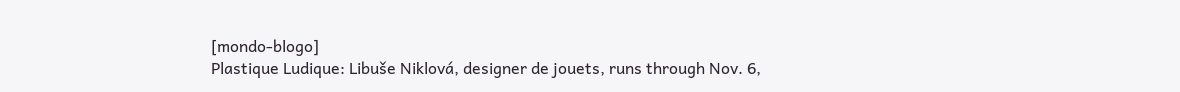[mondo-blogo]
Plastique Ludique: Libuše Niklová, designer de jouets, runs through Nov. 6,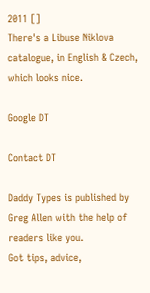2011 []
There's a Libuse Niklova catalogue, in English & Czech, which looks nice.

Google DT

Contact DT

Daddy Types is published by Greg Allen with the help of readers like you.
Got tips, advice,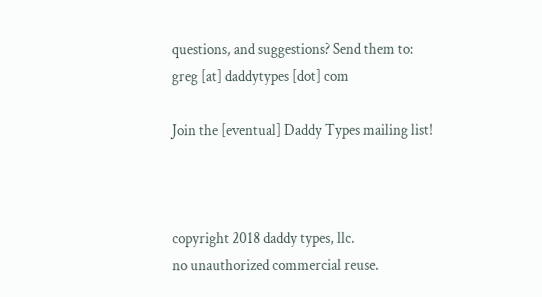questions, and suggestions? Send them to:
greg [at] daddytypes [dot] com

Join the [eventual] Daddy Types mailing list!



copyright 2018 daddy types, llc.
no unauthorized commercial reuse.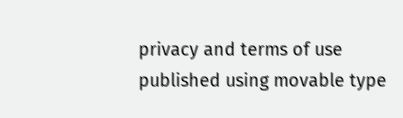privacy and terms of use
published using movable type